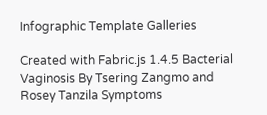Infographic Template Galleries

Created with Fabric.js 1.4.5 Bacterial Vaginosis By Tsering Zangmo and Rosey Tanzila Symptoms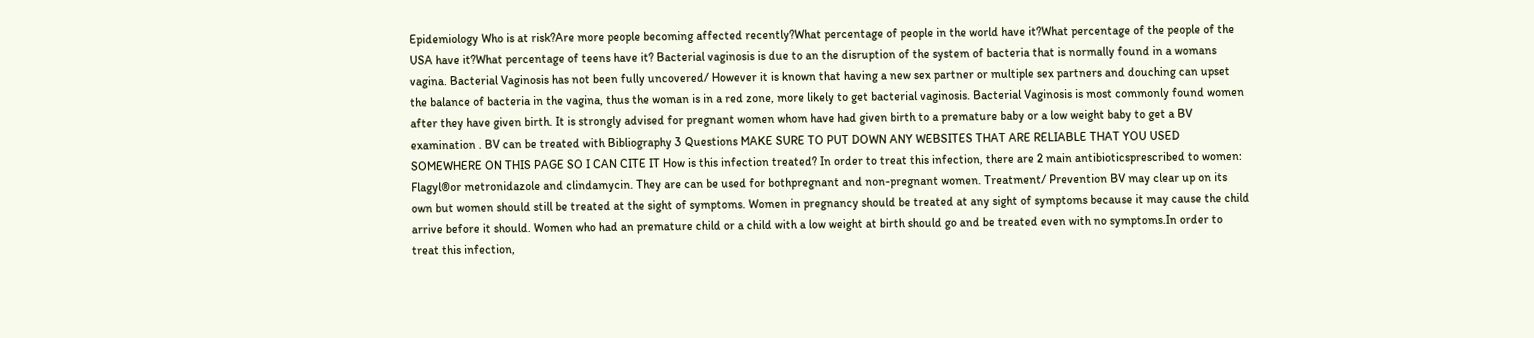Epidemiology Who is at risk?Are more people becoming affected recently?What percentage of people in the world have it?What percentage of the people of the USA have it?What percentage of teens have it? Bacterial vaginosis is due to an the disruption of the system of bacteria that is normally found in a womans vagina. Bacterial Vaginosis has not been fully uncovered/ However it is known that having a new sex partner or multiple sex partners and douching can upset the balance of bacteria in the vagina, thus the woman is in a red zone, more likely to get bacterial vaginosis. Bacterial Vaginosis is most commonly found women after they have given birth. It is strongly advised for pregnant women whom have had given birth to a premature baby or a low weight baby to get a BV examination . BV can be treated with Bibliography 3 Questions MAKE SURE TO PUT DOWN ANY WEBSITES THAT ARE RELIABLE THAT YOU USED SOMEWHERE ON THIS PAGE SO I CAN CITE IT How is this infection treated? In order to treat this infection, there are 2 main antibioticsprescribed to women: Flagyl®or metronidazole and clindamycin. They are can be used for bothpregnant and non-pregnant women. Treatment/ Prevention BV may clear up on its own but women should still be treated at the sight of symptoms. Women in pregnancy should be treated at any sight of symptoms because it may cause the child arrive before it should. Women who had an premature child or a child with a low weight at birth should go and be treated even with no symptoms.In order to treat this infection,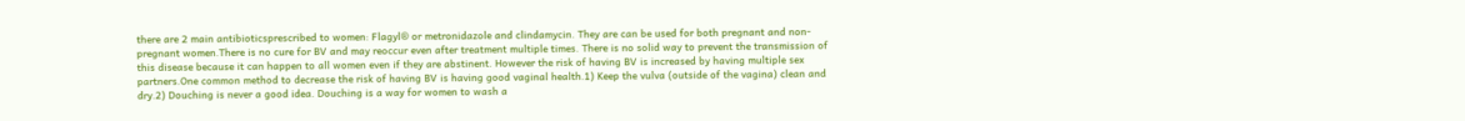there are 2 main antibioticsprescribed to women: Flagyl® or metronidazole and clindamycin. They are can be used for both pregnant and non-pregnant women.There is no cure for BV and may reoccur even after treatment multiple times. There is no solid way to prevent the transmission of this disease because it can happen to all women even if they are abstinent. However the risk of having BV is increased by having multiple sex partners.One common method to decrease the risk of having BV is having good vaginal health.1) Keep the vulva (outside of the vagina) clean and dry.2) Douching is never a good idea. Douching is a way for women to wash a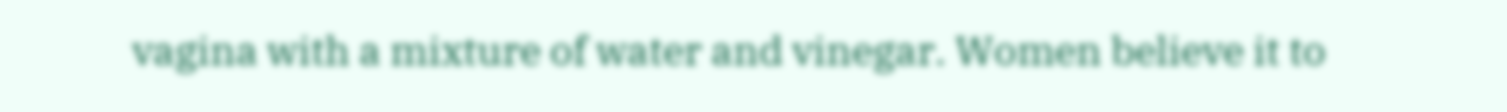vagina with a mixture of water and vinegar. Women believe it to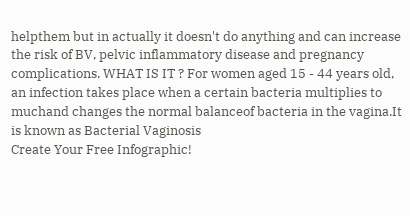helpthem but in actually it doesn't do anything and can increase the risk of BV, pelvic inflammatory disease and pregnancy complications. WHAT IS IT ? For women aged 15 - 44 years old, an infection takes place when a certain bacteria multiplies to muchand changes the normal balanceof bacteria in the vagina.It is known as Bacterial Vaginosis
Create Your Free Infographic!